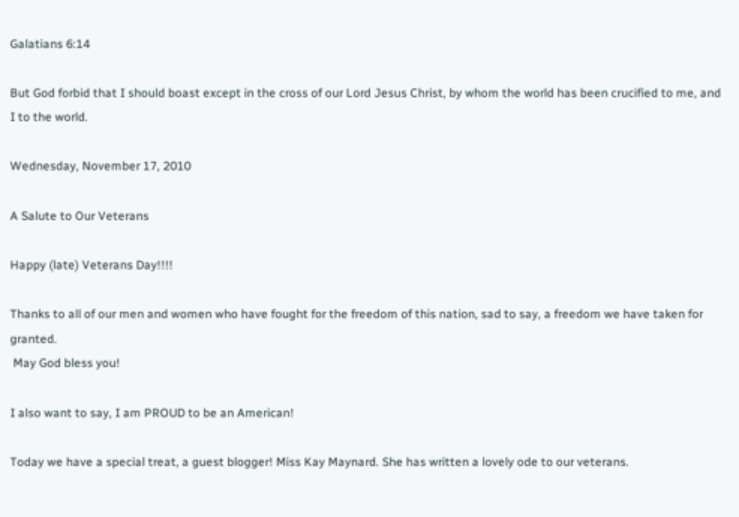Galatians 6:14

But God forbid that I should boast except in the cross of our Lord Jesus Christ, by whom the world has been crucified to me, and I to the world.

Wednesday, November 17, 2010

A Salute to Our Veterans

Happy (late) Veterans Day!!!!

Thanks to all of our men and women who have fought for the freedom of this nation, sad to say, a freedom we have taken for granted.
 May God bless you!

I also want to say, I am PROUD to be an American!

Today we have a special treat, a guest blogger! Miss Kay Maynard. She has written a lovely ode to our veterans.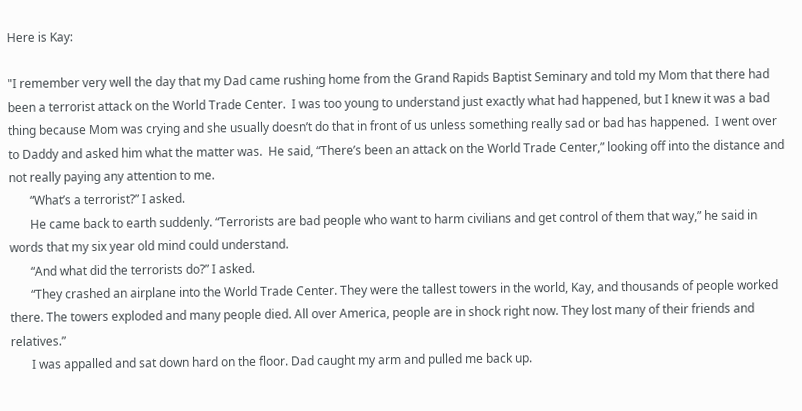Here is Kay:

"I remember very well the day that my Dad came rushing home from the Grand Rapids Baptist Seminary and told my Mom that there had been a terrorist attack on the World Trade Center.  I was too young to understand just exactly what had happened, but I knew it was a bad thing because Mom was crying and she usually doesn’t do that in front of us unless something really sad or bad has happened.  I went over to Daddy and asked him what the matter was.  He said, “There’s been an attack on the World Trade Center,” looking off into the distance and not really paying any attention to me.
       “What’s a terrorist?” I asked.
       He came back to earth suddenly. “Terrorists are bad people who want to harm civilians and get control of them that way,” he said in words that my six year old mind could understand.
       “And what did the terrorists do?” I asked.
       “They crashed an airplane into the World Trade Center. They were the tallest towers in the world, Kay, and thousands of people worked there. The towers exploded and many people died. All over America, people are in shock right now. They lost many of their friends and relatives.”
       I was appalled and sat down hard on the floor. Dad caught my arm and pulled me back up.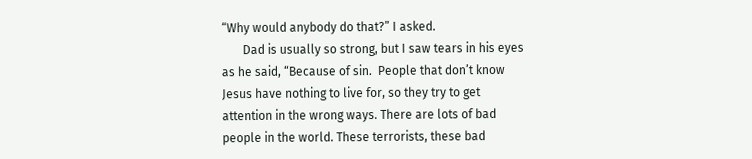“Why would anybody do that?” I asked.
       Dad is usually so strong, but I saw tears in his eyes as he said, “Because of sin.  People that don’t know Jesus have nothing to live for, so they try to get attention in the wrong ways. There are lots of bad people in the world. These terrorists, these bad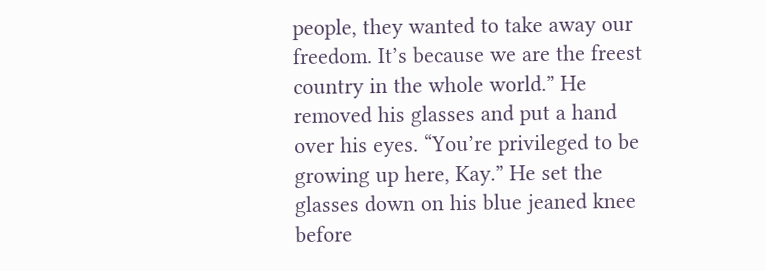people, they wanted to take away our freedom. It’s because we are the freest country in the whole world.” He removed his glasses and put a hand over his eyes. “You’re privileged to be growing up here, Kay.” He set the glasses down on his blue jeaned knee before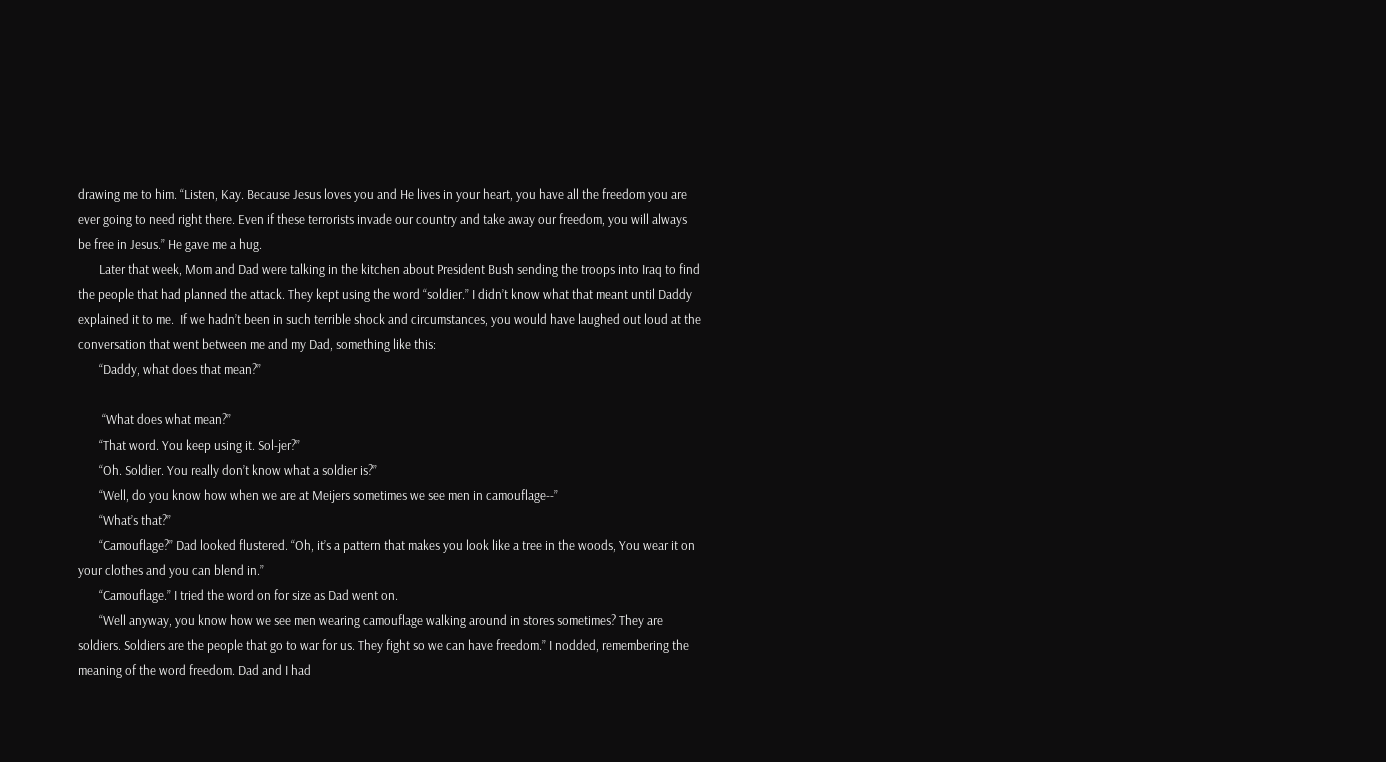drawing me to him. “Listen, Kay. Because Jesus loves you and He lives in your heart, you have all the freedom you are ever going to need right there. Even if these terrorists invade our country and take away our freedom, you will always be free in Jesus.” He gave me a hug.
       Later that week, Mom and Dad were talking in the kitchen about President Bush sending the troops into Iraq to find the people that had planned the attack. They kept using the word “soldier.” I didn’t know what that meant until Daddy explained it to me.  If we hadn’t been in such terrible shock and circumstances, you would have laughed out loud at the conversation that went between me and my Dad, something like this:
       “Daddy, what does that mean?”

        “What does what mean?”
       “That word. You keep using it. Sol-jer?”
       “Oh. Soldier. You really don’t know what a soldier is?”
       “Well, do you know how when we are at Meijers sometimes we see men in camouflage--”
       “What’s that?”
       “Camouflage?” Dad looked flustered. “Oh, it’s a pattern that makes you look like a tree in the woods, You wear it on your clothes and you can blend in.”
       “Camouflage.” I tried the word on for size as Dad went on.
       “Well anyway, you know how we see men wearing camouflage walking around in stores sometimes? They are soldiers. Soldiers are the people that go to war for us. They fight so we can have freedom.” I nodded, remembering the meaning of the word freedom. Dad and I had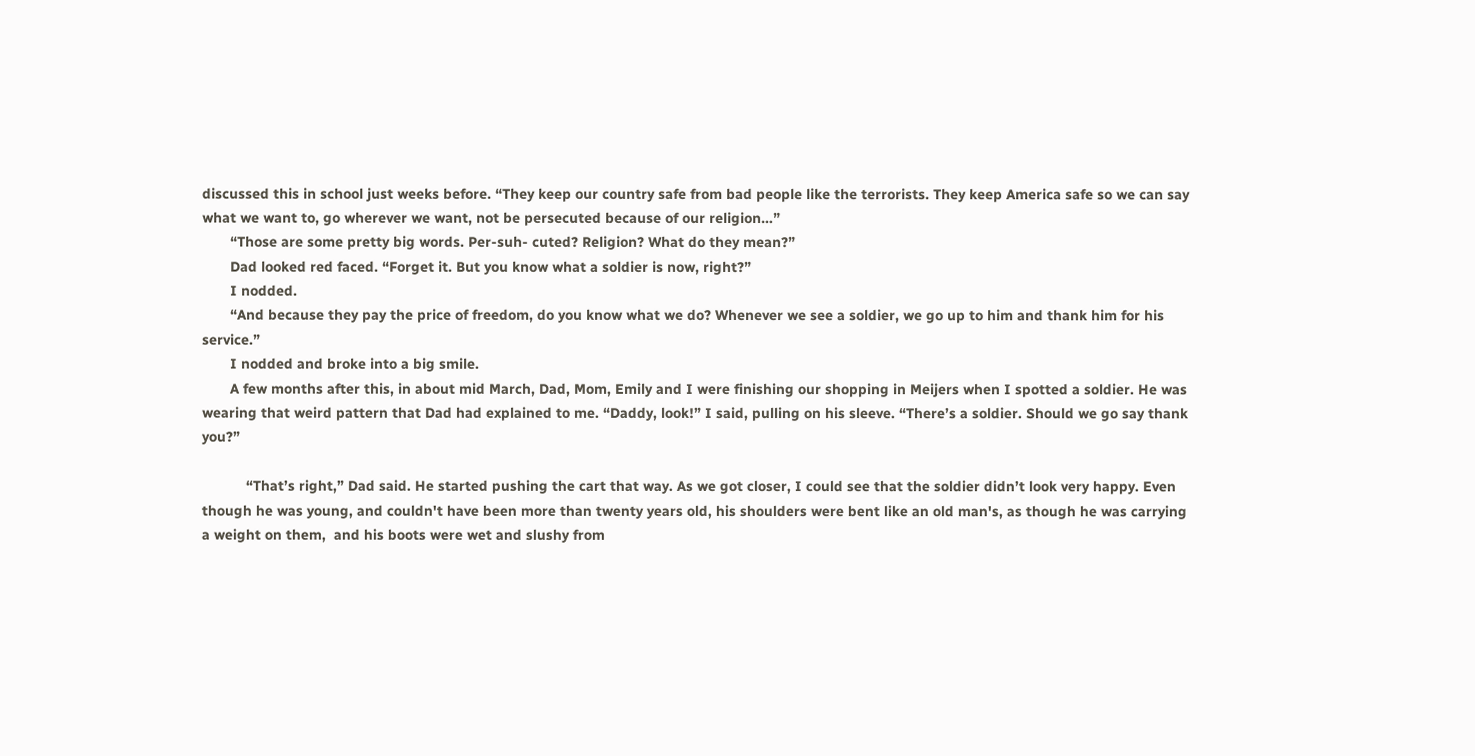discussed this in school just weeks before. “They keep our country safe from bad people like the terrorists. They keep America safe so we can say what we want to, go wherever we want, not be persecuted because of our religion…”
       “Those are some pretty big words. Per-suh- cuted? Religion? What do they mean?”
       Dad looked red faced. “Forget it. But you know what a soldier is now, right?”
       I nodded.
       “And because they pay the price of freedom, do you know what we do? Whenever we see a soldier, we go up to him and thank him for his service.”
       I nodded and broke into a big smile.
       A few months after this, in about mid March, Dad, Mom, Emily and I were finishing our shopping in Meijers when I spotted a soldier. He was wearing that weird pattern that Dad had explained to me. “Daddy, look!” I said, pulling on his sleeve. “There’s a soldier. Should we go say thank you?”

           “That’s right,” Dad said. He started pushing the cart that way. As we got closer, I could see that the soldier didn’t look very happy. Even though he was young, and couldn't have been more than twenty years old, his shoulders were bent like an old man's, as though he was carrying a weight on them,  and his boots were wet and slushy from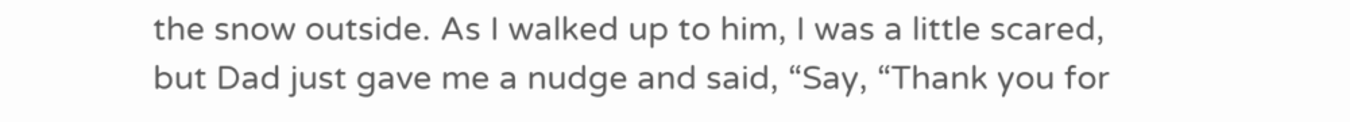the snow outside. As I walked up to him, I was a little scared, but Dad just gave me a nudge and said, “Say, “Thank you for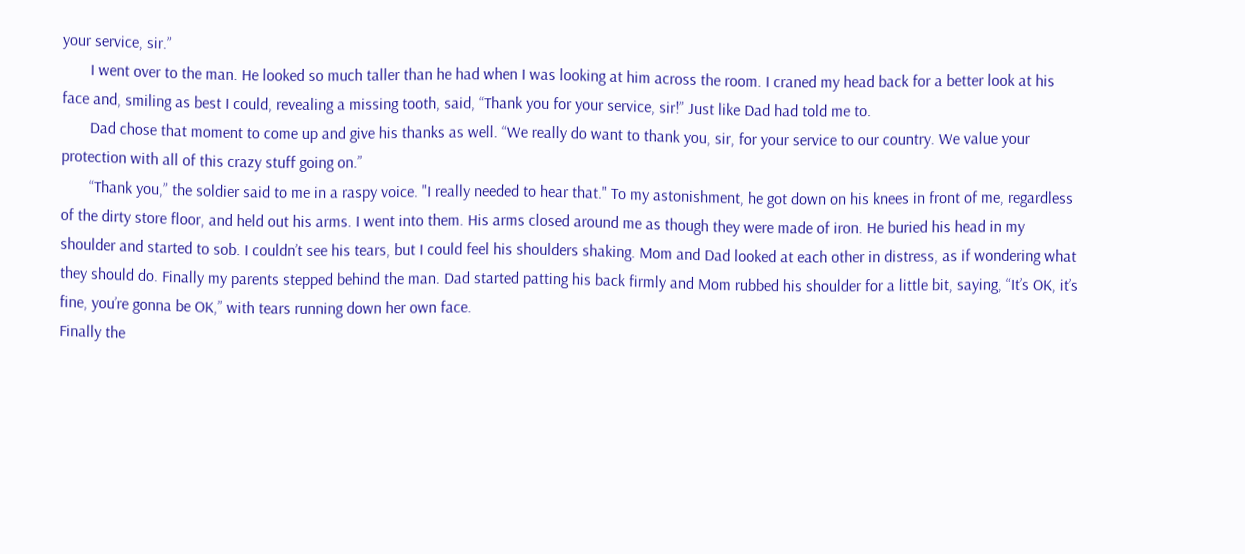your service, sir.”
       I went over to the man. He looked so much taller than he had when I was looking at him across the room. I craned my head back for a better look at his face and, smiling as best I could, revealing a missing tooth, said, “Thank you for your service, sir!” Just like Dad had told me to.
       Dad chose that moment to come up and give his thanks as well. “We really do want to thank you, sir, for your service to our country. We value your protection with all of this crazy stuff going on.”
       “Thank you,” the soldier said to me in a raspy voice. "I really needed to hear that." To my astonishment, he got down on his knees in front of me, regardless of the dirty store floor, and held out his arms. I went into them. His arms closed around me as though they were made of iron. He buried his head in my shoulder and started to sob. I couldn’t see his tears, but I could feel his shoulders shaking. Mom and Dad looked at each other in distress, as if wondering what they should do. Finally my parents stepped behind the man. Dad started patting his back firmly and Mom rubbed his shoulder for a little bit, saying, “It’s OK, it’s fine, you’re gonna be OK,” with tears running down her own face.
Finally the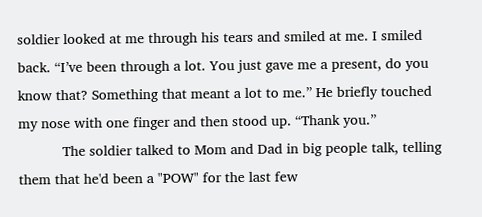soldier looked at me through his tears and smiled at me. I smiled back. “I’ve been through a lot. You just gave me a present, do you know that? Something that meant a lot to me.” He briefly touched my nose with one finger and then stood up. “Thank you.”
           The soldier talked to Mom and Dad in big people talk, telling them that he'd been a "POW" for the last few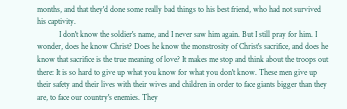months, and that they'd done some really bad things to his best friend, who had not survived his captivity.
           I don't know the soldier's name, and I never saw him again. But I still pray for him. I wonder, does he know Christ? Does he know the monstrosity of Christ's sacrifice, and does he know that sacrifice is the true meaning of love? It makes me stop and think about the troops out there: It is so hard to give up what you know for what you don't know. These men give up their safety and their lives with their wives and children in order to face giants bigger than they are, to face our country's enemies. They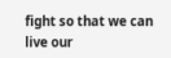fight so that we can live our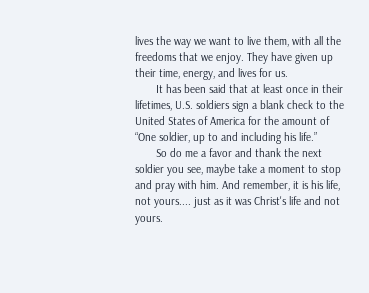lives the way we want to live them, with all the freedoms that we enjoy. They have given up their time, energy, and lives for us.
       It has been said that at least once in their lifetimes, U.S. soldiers sign a blank check to the United States of America for the amount of “One soldier, up to and including his life.”
       So do me a favor and thank the next soldier you see, maybe take a moment to stop and pray with him. And remember, it is his life, not yours.... just as it was Christ's life and not yours.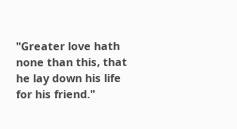"Greater love hath none than this, that he lay down his life for his friend."